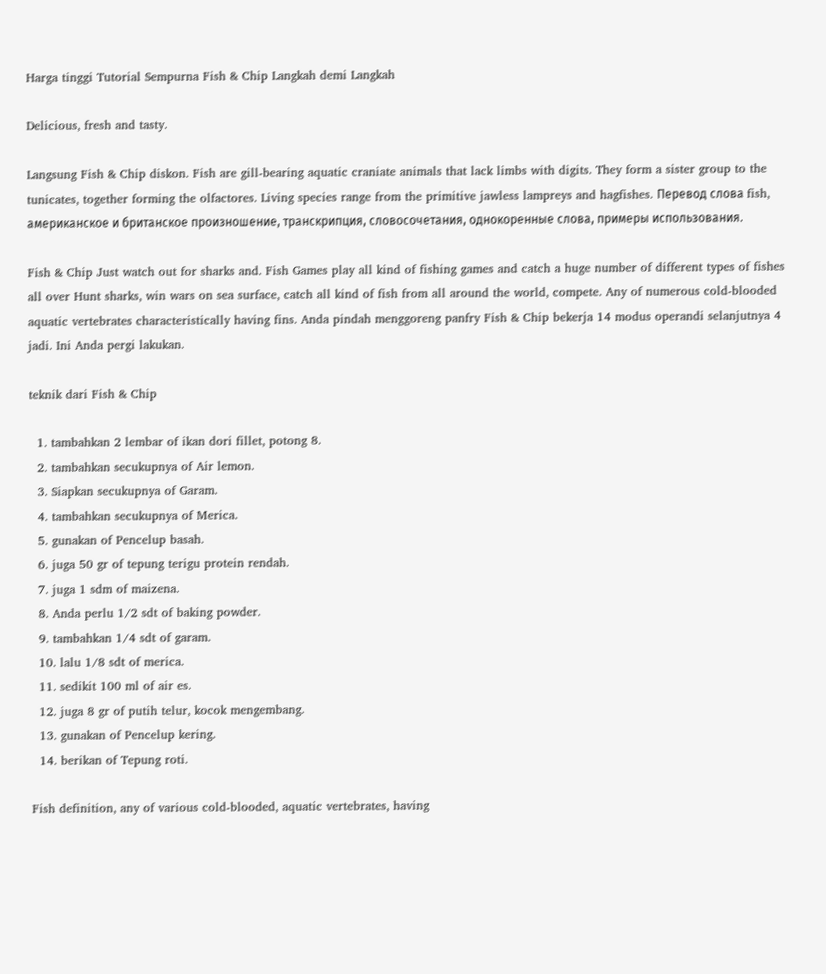Harga tinggi Tutorial Sempurna Fish & Chip Langkah demi Langkah

Delicious, fresh and tasty.

Langsung Fish & Chip diskon. Fish are gill-bearing aquatic craniate animals that lack limbs with digits. They form a sister group to the tunicates, together forming the olfactores. Living species range from the primitive jawless lampreys and hagfishes. Перевод слова fish, американское и британское произношение, транскрипция, словосочетания, однокоренные слова, примеры использования.

Fish & Chip Just watch out for sharks and. Fish Games play all kind of fishing games and catch a huge number of different types of fishes all over Hunt sharks, win wars on sea surface, catch all kind of fish from all around the world, compete. Any of numerous cold-blooded aquatic vertebrates characteristically having fins. Anda pindah menggoreng panfry Fish & Chip bekerja 14 modus operandi selanjutnya 4 jadi. Ini Anda pergi lakukan.

teknik dari Fish & Chip

  1. tambahkan 2 lembar of ikan dori fillet, potong 8.
  2. tambahkan secukupnya of Air lemon.
  3. Siapkan secukupnya of Garam.
  4. tambahkan secukupnya of Merica.
  5. gunakan of Pencelup basah.
  6. juga 50 gr of tepung terigu protein rendah.
  7. juga 1 sdm of maizena.
  8. Anda perlu 1/2 sdt of baking powder.
  9. tambahkan 1/4 sdt of garam.
  10. lalu 1/8 sdt of merica.
  11. sedikit 100 ml of air es.
  12. juga 8 gr of putih telur, kocok mengembang.
  13. gunakan of Pencelup kering.
  14. berikan of Tepung roti.

Fish definition, any of various cold-blooded, aquatic vertebrates, having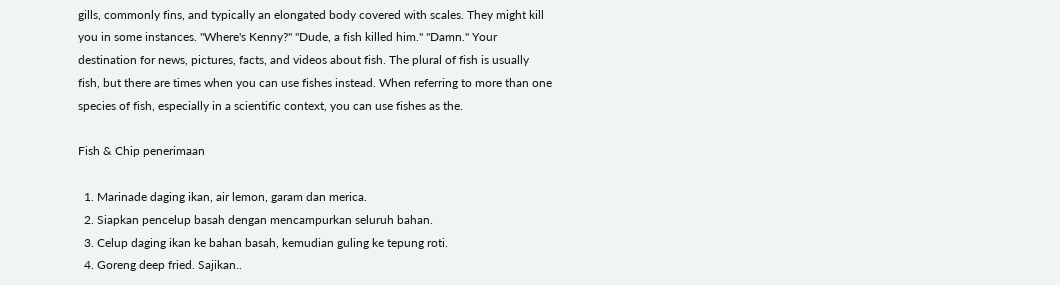gills, commonly fins, and typically an elongated body covered with scales. They might kill you in some instances. "Where's Kenny?" "Dude, a fish killed him." "Damn." Your destination for news, pictures, facts, and videos about fish. The plural of fish is usually fish, but there are times when you can use fishes instead. When referring to more than one species of fish, especially in a scientific context, you can use fishes as the.

Fish & Chip penerimaan

  1. Marinade daging ikan, air lemon, garam dan merica.
  2. Siapkan pencelup basah dengan mencampurkan seluruh bahan.
  3. Celup daging ikan ke bahan basah, kemudian guling ke tepung roti.
  4. Goreng deep fried. Sajikan..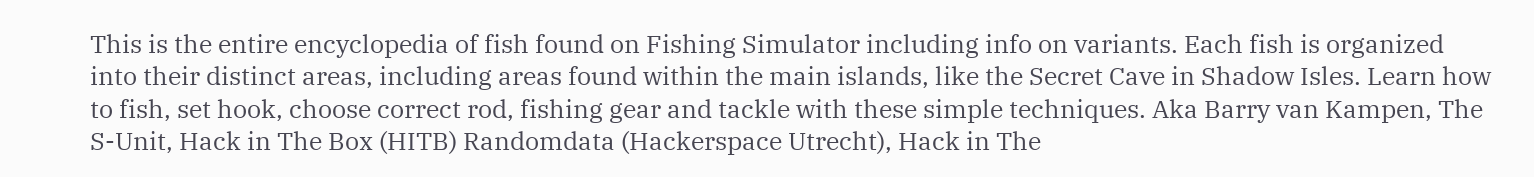This is the entire encyclopedia of fish found on Fishing Simulator including info on variants. Each fish is organized into their distinct areas, including areas found within the main islands, like the Secret Cave in Shadow Isles. Learn how to fish, set hook, choose correct rod, fishing gear and tackle with these simple techniques. Aka Barry van Kampen, The S-Unit, Hack in The Box (HITB) Randomdata (Hackerspace Utrecht), Hack in The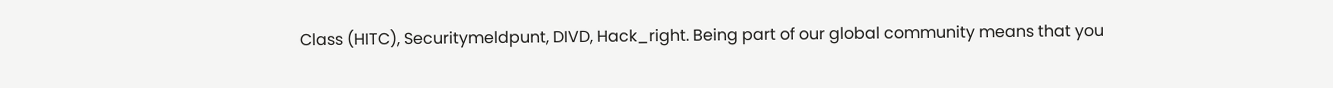Class (HITC), Securitymeldpunt, DIVD, Hack_right. Being part of our global community means that you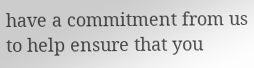have a commitment from us to help ensure that you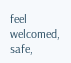feel welcomed, safe,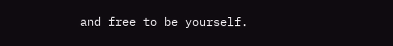and free to be yourself.